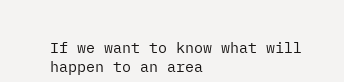If we want to know what will happen to an area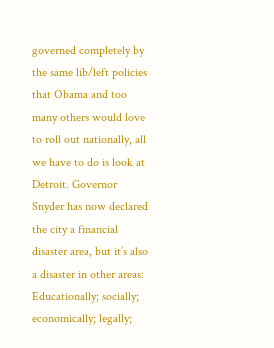governed completely by the same lib/left policies that Obama and too many others would love to roll out nationally, all we have to do is look at Detroit. Governor Snyder has now declared the city a financial disaster area, but it’s also a disaster in other areas: Educationally; socially; economically; legally;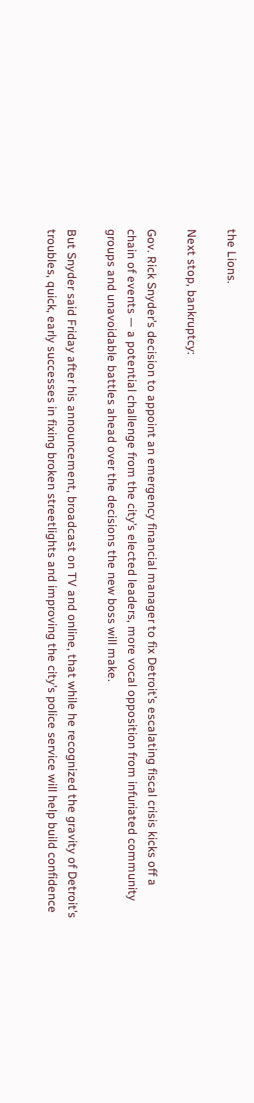the Lions.

Next stop, bankruptcy:

Gov. Rick Snyder’s decision to appoint an emergency financial manager to fix Detroit’s escalating fiscal crisis kicks off a chain of events — a potential challenge from the city’s elected leaders, more vocal opposition from infuriated community groups and unavoidable battles ahead over the decisions the new boss will make.

But Snyder said Friday after his announcement, broadcast on TV and online, that while he recognized the gravity of Detroit’s troubles, quick, early successes in fixing broken streetlights and improving the city’s police service will help build confidence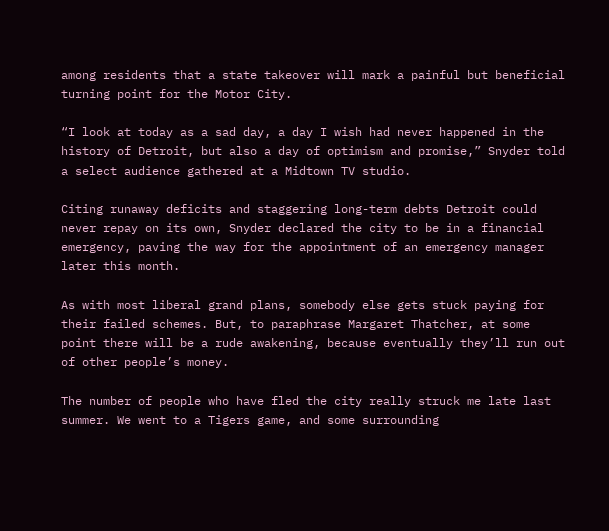among residents that a state takeover will mark a painful but beneficial turning point for the Motor City.

“I look at today as a sad day, a day I wish had never happened in the history of Detroit, but also a day of optimism and promise,” Snyder told a select audience gathered at a Midtown TV studio.

Citing runaway deficits and staggering long-term debts Detroit could never repay on its own, Snyder declared the city to be in a financial emergency, paving the way for the appointment of an emergency manager later this month.

As with most liberal grand plans, somebody else gets stuck paying for their failed schemes. But, to paraphrase Margaret Thatcher, at some point there will be a rude awakening, because eventually they’ll run out of other people’s money.

The number of people who have fled the city really struck me late last summer. We went to a Tigers game, and some surrounding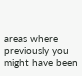areas where previously you might have been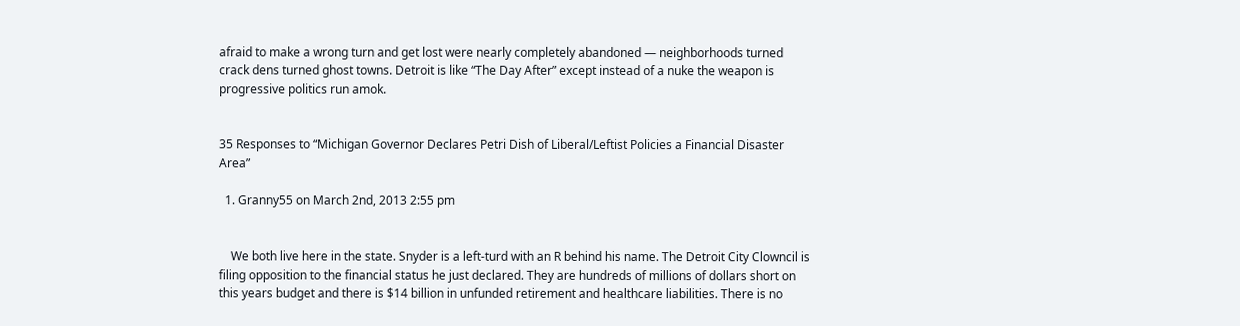afraid to make a wrong turn and get lost were nearly completely abandoned — neighborhoods turned crack dens turned ghost towns. Detroit is like “The Day After” except instead of a nuke the weapon is progressive politics run amok.


35 Responses to “Michigan Governor Declares Petri Dish of Liberal/Leftist Policies a Financial Disaster Area”

  1. Granny55 on March 2nd, 2013 2:55 pm


    We both live here in the state. Snyder is a left-turd with an R behind his name. The Detroit City Clowncil is filing opposition to the financial status he just declared. They are hundreds of millions of dollars short on this years budget and there is $14 billion in unfunded retirement and healthcare liabilities. There is no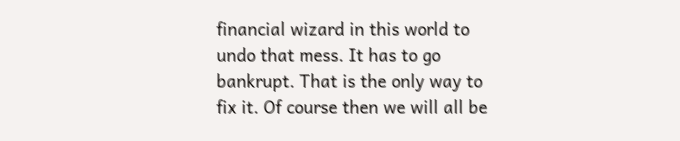financial wizard in this world to undo that mess. It has to go bankrupt. That is the only way to fix it. Of course then we will all be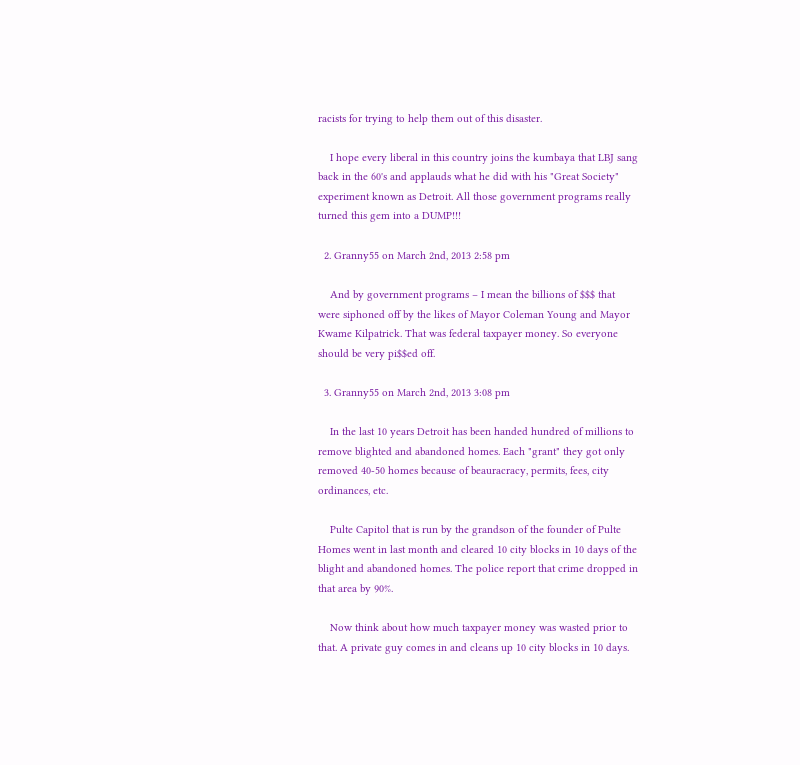racists for trying to help them out of this disaster.

    I hope every liberal in this country joins the kumbaya that LBJ sang back in the 60's and applauds what he did with his "Great Society" experiment known as Detroit. All those government programs really turned this gem into a DUMP!!!

  2. Granny55 on March 2nd, 2013 2:58 pm

    And by government programs – I mean the billions of $$$ that were siphoned off by the likes of Mayor Coleman Young and Mayor Kwame Kilpatrick. That was federal taxpayer money. So everyone should be very pi$$ed off.

  3. Granny55 on March 2nd, 2013 3:08 pm

    In the last 10 years Detroit has been handed hundred of millions to remove blighted and abandoned homes. Each "grant" they got only removed 40-50 homes because of beauracracy, permits, fees, city ordinances, etc.

    Pulte Capitol that is run by the grandson of the founder of Pulte Homes went in last month and cleared 10 city blocks in 10 days of the blight and abandoned homes. The police report that crime dropped in that area by 90%.

    Now think about how much taxpayer money was wasted prior to that. A private guy comes in and cleans up 10 city blocks in 10 days.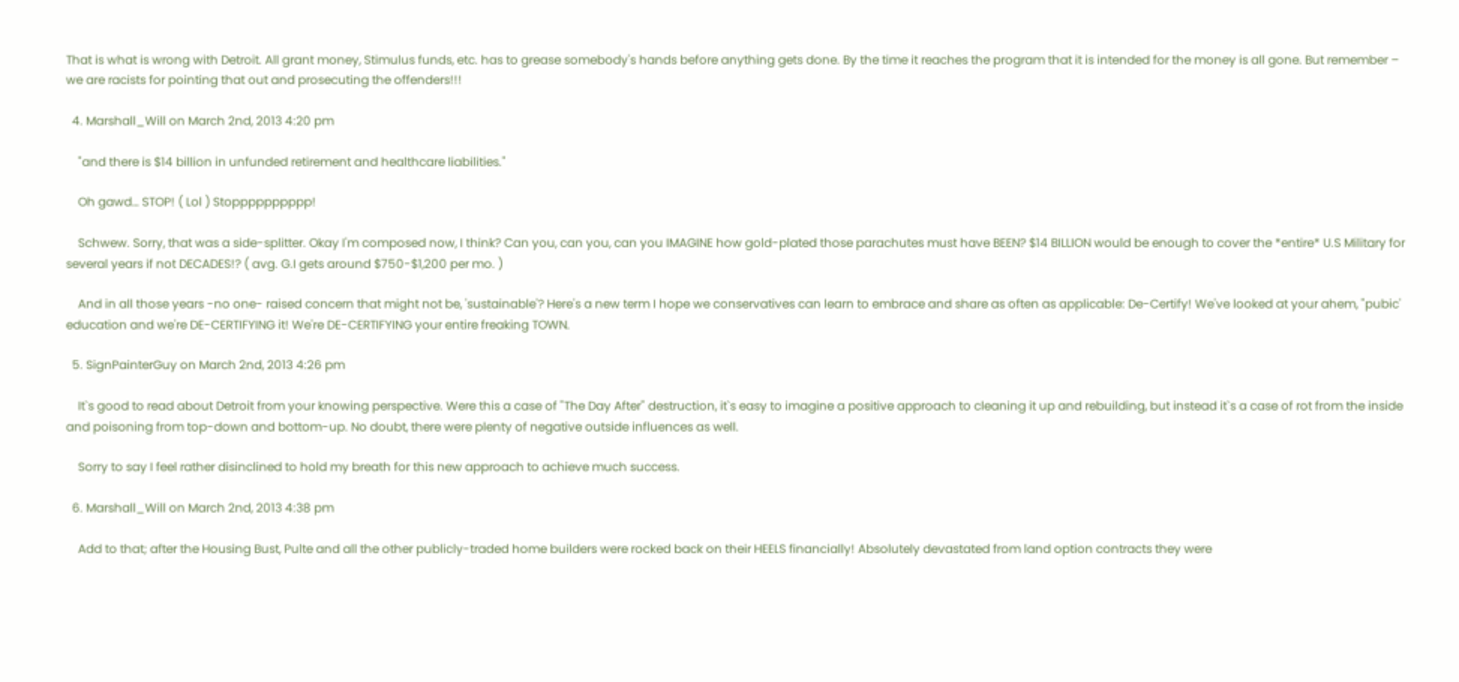That is what is wrong with Detroit. All grant money, Stimulus funds, etc. has to grease somebody's hands before anything gets done. By the time it reaches the program that it is intended for the money is all gone. But remember – we are racists for pointing that out and prosecuting the offenders!!!

  4. Marshall_Will on March 2nd, 2013 4:20 pm

    "and there is $14 billion in unfunded retirement and healthcare liabilities."

    Oh gawd… STOP! ( Lol ) Stopppppppppp!

    Schwew. Sorry, that was a side-splitter. Okay I'm composed now, I think? Can you, can you, can you IMAGINE how gold-plated those parachutes must have BEEN? $14 BILLION would be enough to cover the *entire* U.S Military for several years if not DECADES!? ( avg. G.I gets around $750-$1,200 per mo. )

    And in all those years -no one- raised concern that might not be, 'sustainable'? Here's a new term I hope we conservatives can learn to embrace and share as often as applicable: De-Certify! We've looked at your ahem, "pubic' education and we're DE-CERTIFYING it! We're DE-CERTIFYING your entire freaking TOWN.

  5. SignPainterGuy on March 2nd, 2013 4:26 pm

    It`s good to read about Detroit from your knowing perspective. Were this a case of "The Day After" destruction, it`s easy to imagine a positive approach to cleaning it up and rebuilding, but instead it`s a case of rot from the inside and poisoning from top-down and bottom-up. No doubt, there were plenty of negative outside influences as well.

    Sorry to say I feel rather disinclined to hold my breath for this new approach to achieve much success.

  6. Marshall_Will on March 2nd, 2013 4:38 pm

    Add to that; after the Housing Bust, Pulte and all the other publicly-traded home builders were rocked back on their HEELS financially! Absolutely devastated from land option contracts they were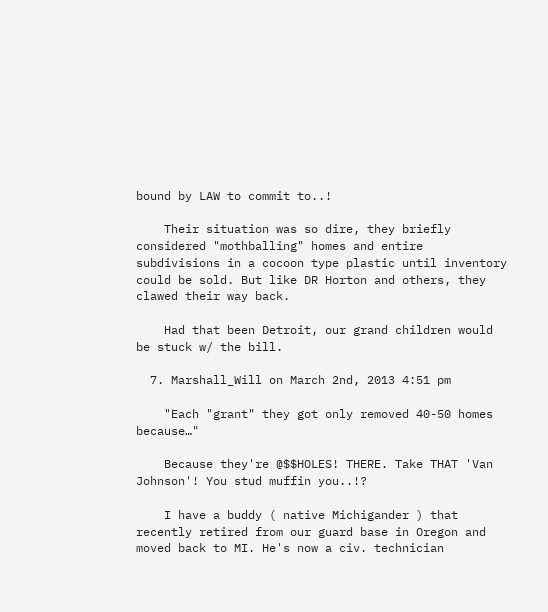bound by LAW to commit to..!

    Their situation was so dire, they briefly considered "mothballing" homes and entire subdivisions in a cocoon type plastic until inventory could be sold. But like DR Horton and others, they clawed their way back.

    Had that been Detroit, our grand children would be stuck w/ the bill.

  7. Marshall_Will on March 2nd, 2013 4:51 pm

    "Each "grant" they got only removed 40-50 homes because…"

    Because they're @$$HOLES! THERE. Take THAT 'Van Johnson'! You stud muffin you..!?

    I have a buddy ( native Michigander ) that recently retired from our guard base in Oregon and moved back to MI. He's now a civ. technician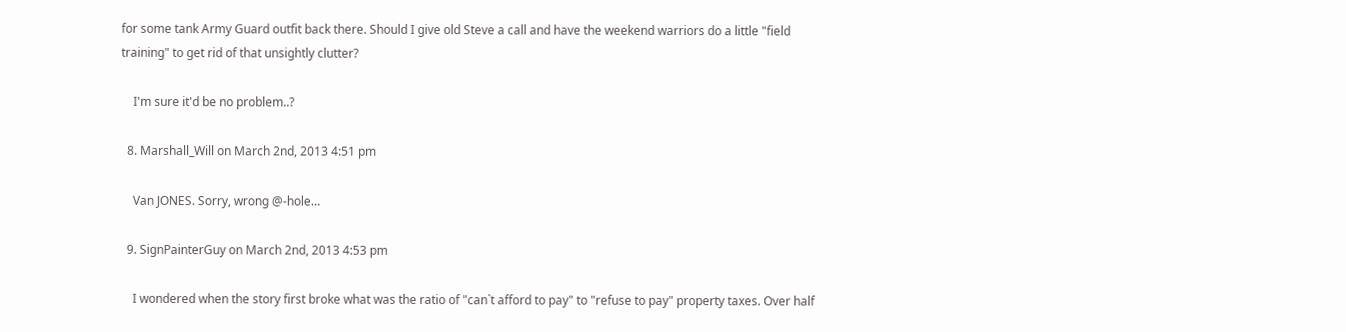for some tank Army Guard outfit back there. Should I give old Steve a call and have the weekend warriors do a little "field training" to get rid of that unsightly clutter?

    I'm sure it'd be no problem..?

  8. Marshall_Will on March 2nd, 2013 4:51 pm

    Van JONES. Sorry, wrong @-hole…

  9. SignPainterGuy on March 2nd, 2013 4:53 pm

    I wondered when the story first broke what was the ratio of "can`t afford to pay" to "refuse to pay" property taxes. Over half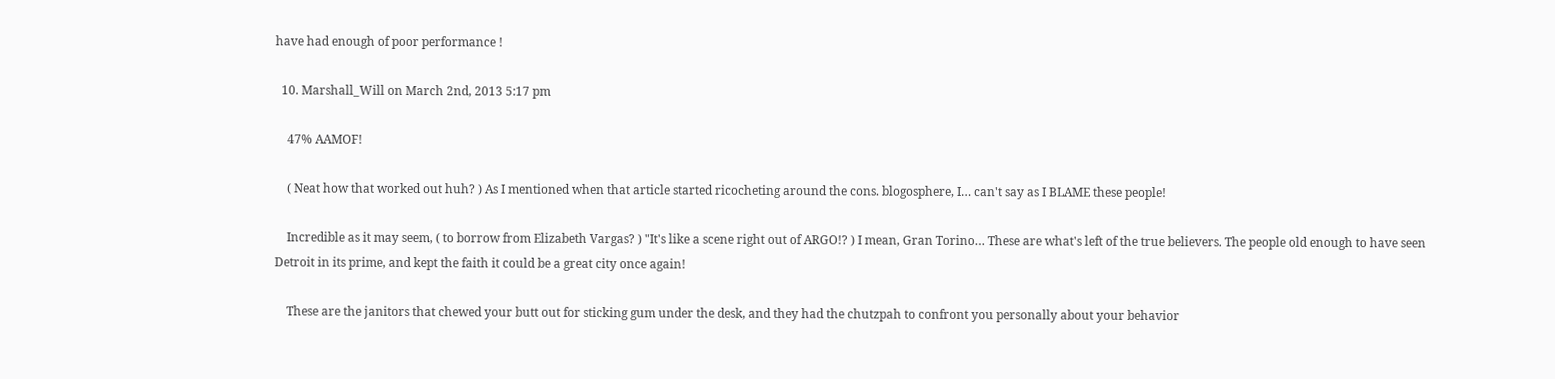have had enough of poor performance !

  10. Marshall_Will on March 2nd, 2013 5:17 pm

    47% AAMOF!

    ( Neat how that worked out huh? ) As I mentioned when that article started ricocheting around the cons. blogosphere, I… can't say as I BLAME these people!

    Incredible as it may seem, ( to borrow from Elizabeth Vargas? ) "It's like a scene right out of ARGO!? ) I mean, Gran Torino… These are what's left of the true believers. The people old enough to have seen Detroit in its prime, and kept the faith it could be a great city once again!

    These are the janitors that chewed your butt out for sticking gum under the desk, and they had the chutzpah to confront you personally about your behavior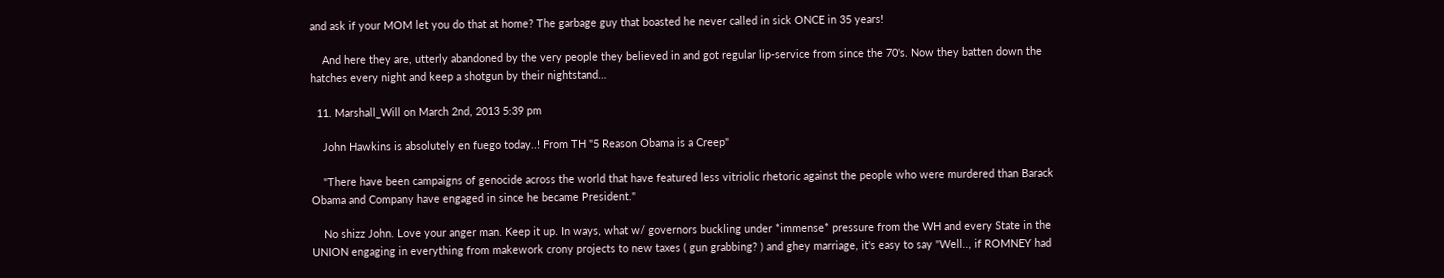and ask if your MOM let you do that at home? The garbage guy that boasted he never called in sick ONCE in 35 years!

    And here they are, utterly abandoned by the very people they believed in and got regular lip-service from since the 70's. Now they batten down the hatches every night and keep a shotgun by their nightstand…

  11. Marshall_Will on March 2nd, 2013 5:39 pm

    John Hawkins is absolutely en fuego today..! From TH "5 Reason Obama is a Creep"

    "There have been campaigns of genocide across the world that have featured less vitriolic rhetoric against the people who were murdered than Barack Obama and Company have engaged in since he became President."

    No shizz John. Love your anger man. Keep it up. In ways, what w/ governors buckling under *immense* pressure from the WH and every State in the UNION engaging in everything from makework crony projects to new taxes ( gun grabbing? ) and ghey marriage, it's easy to say "Well.., if ROMNEY had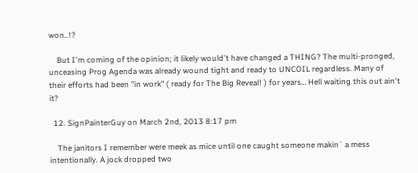won..!?

    But I'm coming of the opinion; it likely would't have changed a THING? The multi-pronged, unceasing Prog Agenda was already wound tight and ready to UNCOIL regardless. Many of their efforts had been "in work" ( ready for The Big Reveal! ) for years… Hell waiting this out ain't it?

  12. SignPainterGuy on March 2nd, 2013 8:17 pm

    The janitors I remember were meek as mice until one caught someone makin` a mess intentionally. A jock dropped two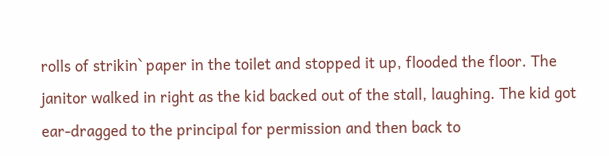rolls of strikin` paper in the toilet and stopped it up, flooded the floor. The janitor walked in right as the kid backed out of the stall, laughing. The kid got ear-dragged to the principal for permission and then back to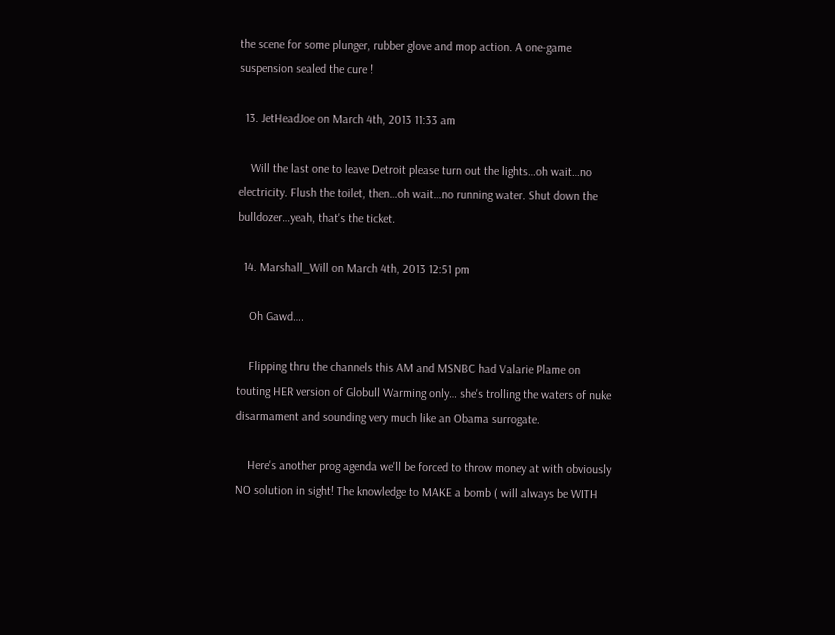the scene for some plunger, rubber glove and mop action. A one-game suspension sealed the cure !

  13. JetHeadJoe on March 4th, 2013 11:33 am

    Will the last one to leave Detroit please turn out the lights…oh wait…no electricity. Flush the toilet, then…oh wait…no running water. Shut down the bulldozer…yeah, that's the ticket.

  14. Marshall_Will on March 4th, 2013 12:51 pm

    Oh Gawd….

    Flipping thru the channels this AM and MSNBC had Valarie Plame on touting HER version of Globull Warming only… she's trolling the waters of nuke disarmament and sounding very much like an Obama surrogate.

    Here's another prog agenda we'll be forced to throw money at with obviously NO solution in sight! The knowledge to MAKE a bomb ( will always be WITH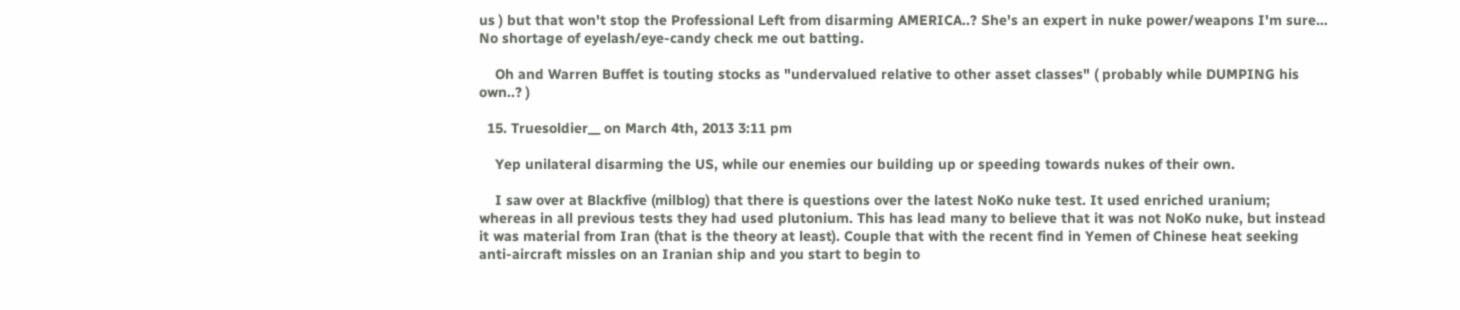us ) but that won't stop the Professional Left from disarming AMERICA..? She's an expert in nuke power/weapons I'm sure… No shortage of eyelash/eye-candy check me out batting.

    Oh and Warren Buffet is touting stocks as "undervalued relative to other asset classes" ( probably while DUMPING his own..? )

  15. Truesoldier__ on March 4th, 2013 3:11 pm

    Yep unilateral disarming the US, while our enemies our building up or speeding towards nukes of their own.

    I saw over at Blackfive (milblog) that there is questions over the latest NoKo nuke test. It used enriched uranium; whereas in all previous tests they had used plutonium. This has lead many to believe that it was not NoKo nuke, but instead it was material from Iran (that is the theory at least). Couple that with the recent find in Yemen of Chinese heat seeking anti-aircraft missles on an Iranian ship and you start to begin to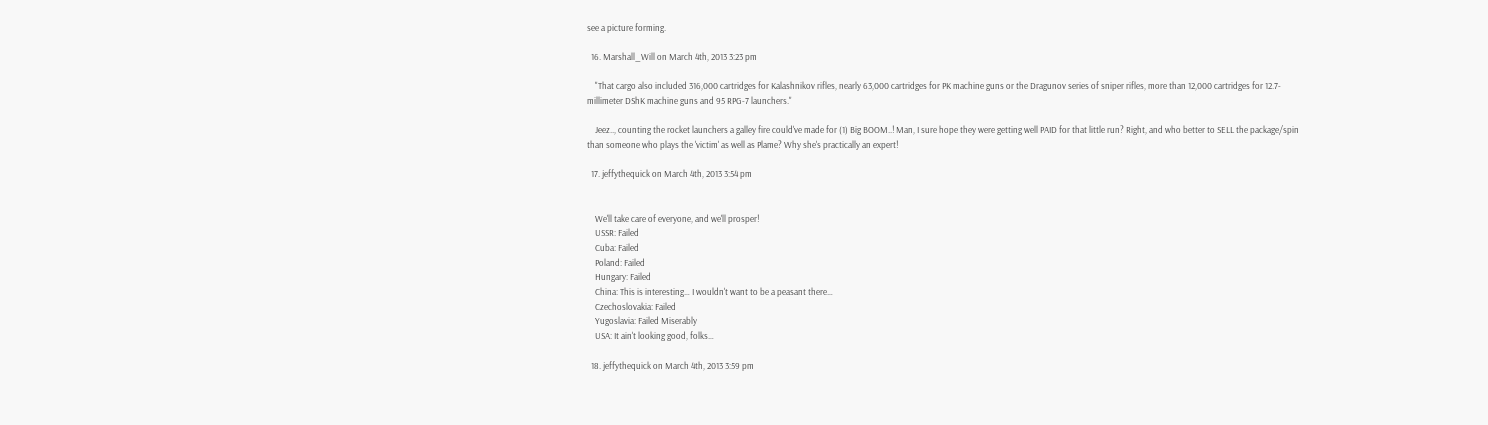see a picture forming.

  16. Marshall_Will on March 4th, 2013 3:23 pm

    "That cargo also included 316,000 cartridges for Kalashnikov rifles, nearly 63,000 cartridges for PK machine guns or the Dragunov series of sniper rifles, more than 12,000 cartridges for 12.7-millimeter DShK machine guns and 95 RPG-7 launchers."

    Jeez.., counting the rocket launchers a galley fire could've made for (1) Big BOOM..! Man, I sure hope they were getting well PAID for that little run? Right, and who better to SELL the package/spin than someone who plays the 'victim' as well as Plame? Why she's practically an expert!

  17. jeffythequick on March 4th, 2013 3:54 pm


    We'll take care of everyone, and we'll prosper!
    USSR: Failed
    Cuba: Failed
    Poland: Failed
    Hungary: Failed
    China: This is interesting… I wouldn't want to be a peasant there…
    Czechoslovakia: Failed
    Yugoslavia: Failed Miserably
    USA: It ain't looking good, folks…

  18. jeffythequick on March 4th, 2013 3:59 pm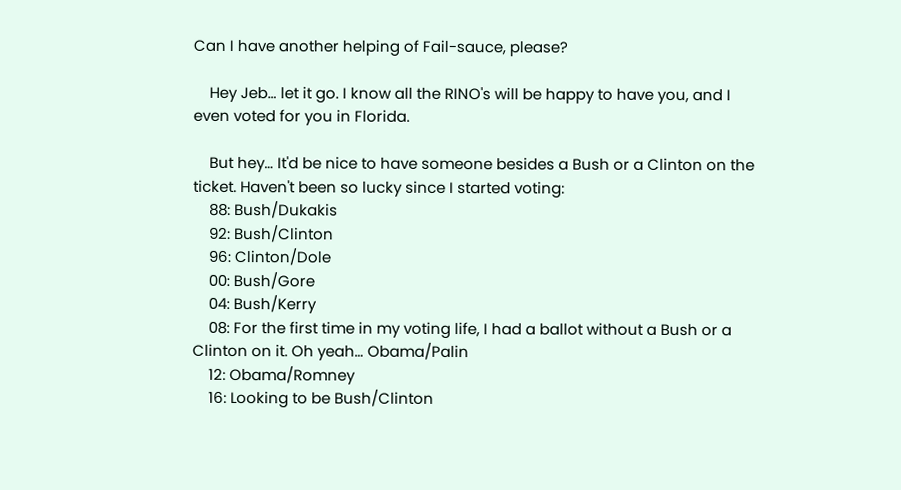Can I have another helping of Fail-sauce, please?

    Hey Jeb… let it go. I know all the RINO's will be happy to have you, and I even voted for you in Florida.

    But hey… It'd be nice to have someone besides a Bush or a Clinton on the ticket. Haven't been so lucky since I started voting:
    88: Bush/Dukakis
    92: Bush/Clinton
    96: Clinton/Dole
    00: Bush/Gore
    04: Bush/Kerry
    08: For the first time in my voting life, I had a ballot without a Bush or a Clinton on it. Oh yeah… Obama/Palin
    12: Obama/Romney
    16: Looking to be Bush/Clinton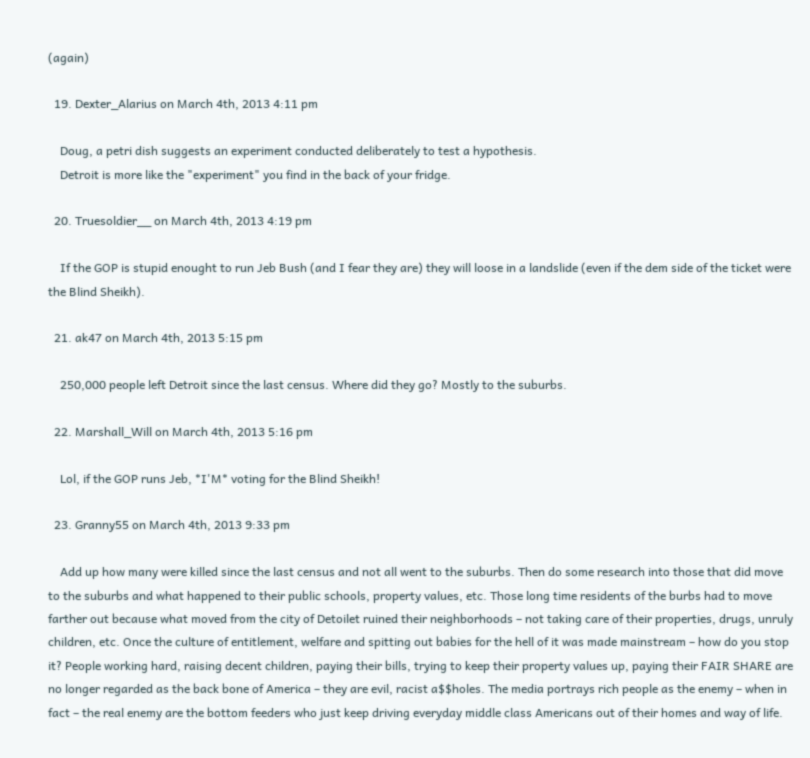(again)

  19. Dexter_Alarius on March 4th, 2013 4:11 pm

    Doug, a petri dish suggests an experiment conducted deliberately to test a hypothesis.
    Detroit is more like the "experiment" you find in the back of your fridge.

  20. Truesoldier__ on March 4th, 2013 4:19 pm

    If the GOP is stupid enought to run Jeb Bush (and I fear they are) they will loose in a landslide (even if the dem side of the ticket were the Blind Sheikh).

  21. ak47 on March 4th, 2013 5:15 pm

    250,000 people left Detroit since the last census. Where did they go? Mostly to the suburbs.

  22. Marshall_Will on March 4th, 2013 5:16 pm

    Lol, if the GOP runs Jeb, *I'M* voting for the Blind Sheikh!

  23. Granny55 on March 4th, 2013 9:33 pm

    Add up how many were killed since the last census and not all went to the suburbs. Then do some research into those that did move to the suburbs and what happened to their public schools, property values, etc. Those long time residents of the burbs had to move farther out because what moved from the city of Detoilet ruined their neighborhoods – not taking care of their properties, drugs, unruly children, etc. Once the culture of entitlement, welfare and spitting out babies for the hell of it was made mainstream – how do you stop it? People working hard, raising decent children, paying their bills, trying to keep their property values up, paying their FAIR SHARE are no longer regarded as the back bone of America – they are evil, racist a$$holes. The media portrays rich people as the enemy – when in fact – the real enemy are the bottom feeders who just keep driving everyday middle class Americans out of their homes and way of life.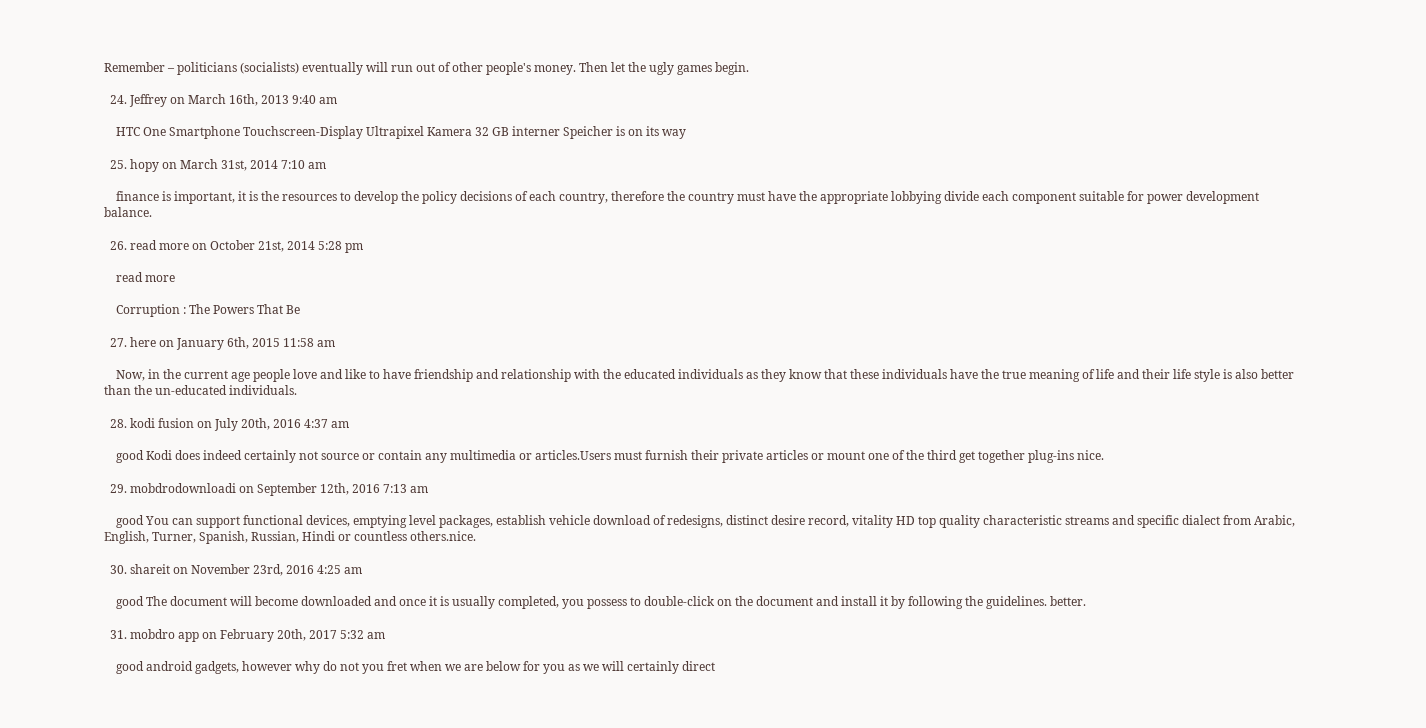Remember – politicians (socialists) eventually will run out of other people's money. Then let the ugly games begin.

  24. Jeffrey on March 16th, 2013 9:40 am

    HTC One Smartphone Touchscreen-Display Ultrapixel Kamera 32 GB interner Speicher is on its way

  25. hopy on March 31st, 2014 7:10 am

    finance is important, it is the resources to develop the policy decisions of each country, therefore the country must have the appropriate lobbying divide each component suitable for power development balance.

  26. read more on October 21st, 2014 5:28 pm

    read more

    Corruption : The Powers That Be

  27. here on January 6th, 2015 11:58 am

    Now, in the current age people love and like to have friendship and relationship with the educated individuals as they know that these individuals have the true meaning of life and their life style is also better than the un-educated individuals.

  28. kodi fusion on July 20th, 2016 4:37 am

    good Kodi does indeed certainly not source or contain any multimedia or articles.Users must furnish their private articles or mount one of the third get together plug-ins nice.

  29. mobdrodownloadi on September 12th, 2016 7:13 am

    good You can support functional devices, emptying level packages, establish vehicle download of redesigns, distinct desire record, vitality HD top quality characteristic streams and specific dialect from Arabic, English, Turner, Spanish, Russian, Hindi or countless others.nice.

  30. shareit on November 23rd, 2016 4:25 am

    good The document will become downloaded and once it is usually completed, you possess to double-click on the document and install it by following the guidelines. better.

  31. mobdro app on February 20th, 2017 5:32 am

    good android gadgets, however why do not you fret when we are below for you as we will certainly direct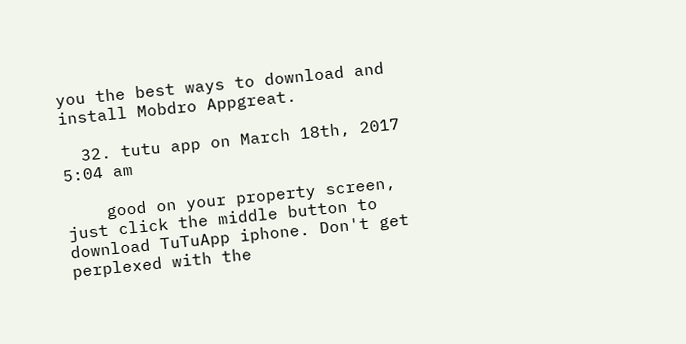you the best ways to download and install Mobdro Appgreat.

  32. tutu app on March 18th, 2017 5:04 am

    good on your property screen, just click the middle button to download TuTuApp iphone. Don't get perplexed with the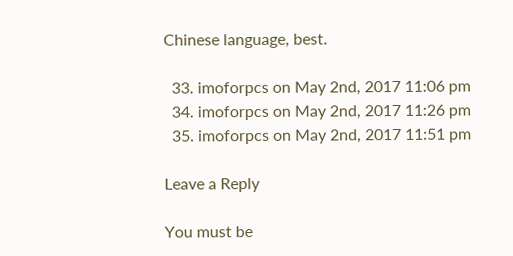Chinese language, best.

  33. imoforpcs on May 2nd, 2017 11:06 pm
  34. imoforpcs on May 2nd, 2017 11:26 pm
  35. imoforpcs on May 2nd, 2017 11:51 pm

Leave a Reply

You must be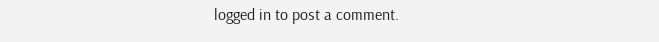logged in to post a comment.